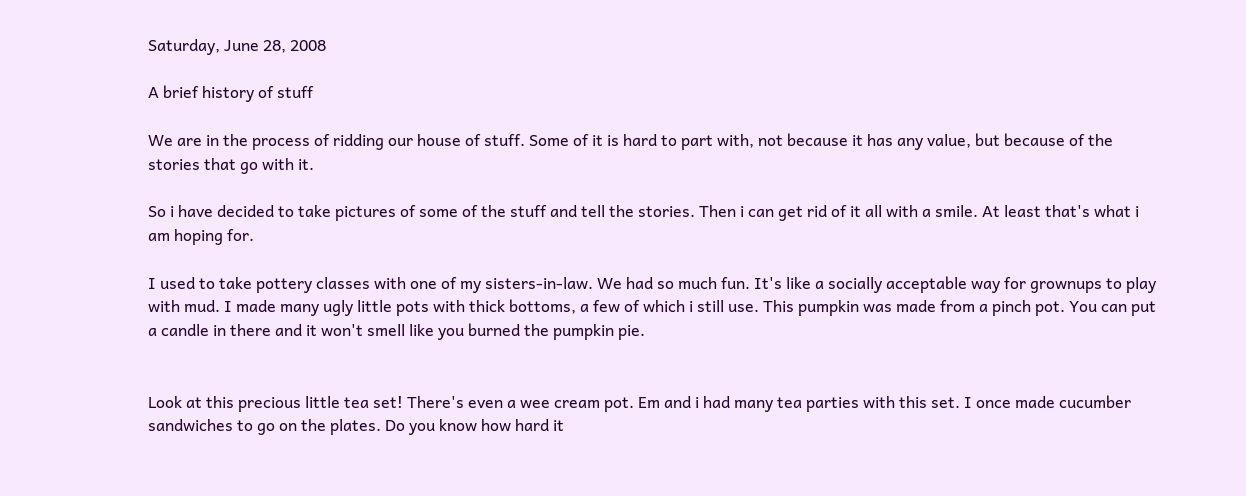Saturday, June 28, 2008

A brief history of stuff

We are in the process of ridding our house of stuff. Some of it is hard to part with, not because it has any value, but because of the stories that go with it.

So i have decided to take pictures of some of the stuff and tell the stories. Then i can get rid of it all with a smile. At least that's what i am hoping for.

I used to take pottery classes with one of my sisters-in-law. We had so much fun. It's like a socially acceptable way for grownups to play with mud. I made many ugly little pots with thick bottoms, a few of which i still use. This pumpkin was made from a pinch pot. You can put a candle in there and it won't smell like you burned the pumpkin pie.


Look at this precious little tea set! There's even a wee cream pot. Em and i had many tea parties with this set. I once made cucumber sandwiches to go on the plates. Do you know how hard it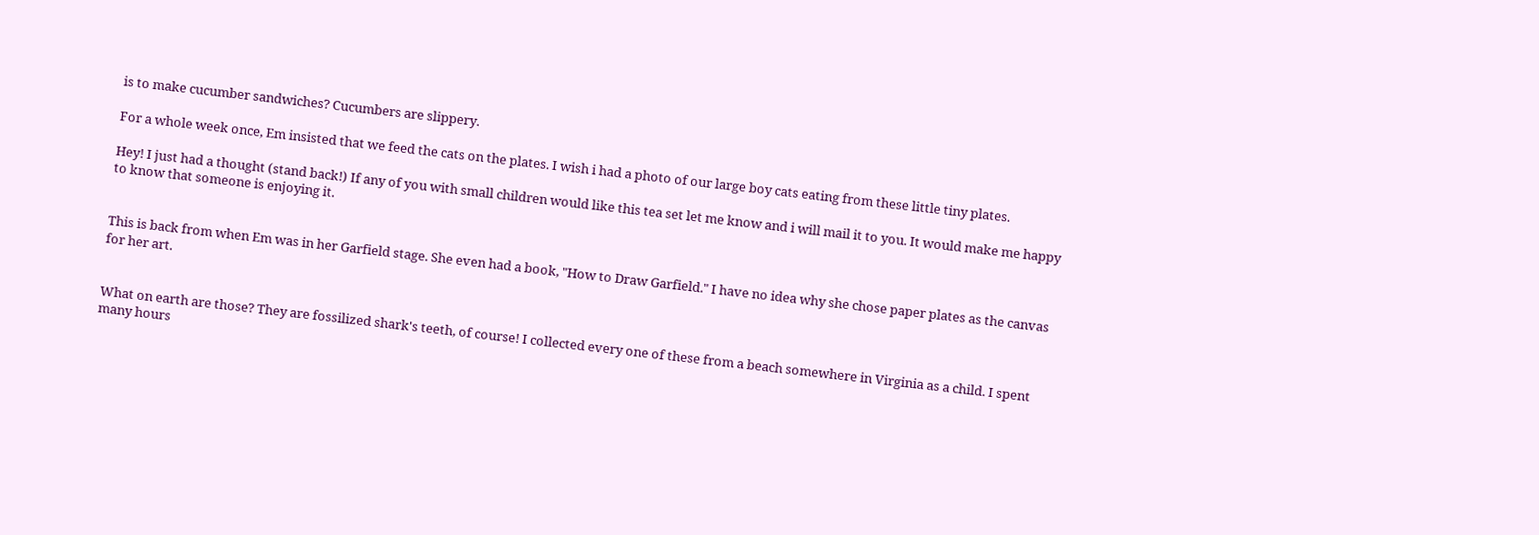is to make cucumber sandwiches? Cucumbers are slippery.

For a whole week once, Em insisted that we feed the cats on the plates. I wish i had a photo of our large boy cats eating from these little tiny plates.

Hey! I just had a thought (stand back!) If any of you with small children would like this tea set let me know and i will mail it to you. It would make me happy to know that someone is enjoying it.


This is back from when Em was in her Garfield stage. She even had a book, "How to Draw Garfield." I have no idea why she chose paper plates as the canvas for her art.


What on earth are those? They are fossilized shark's teeth, of course! I collected every one of these from a beach somewhere in Virginia as a child. I spent many hours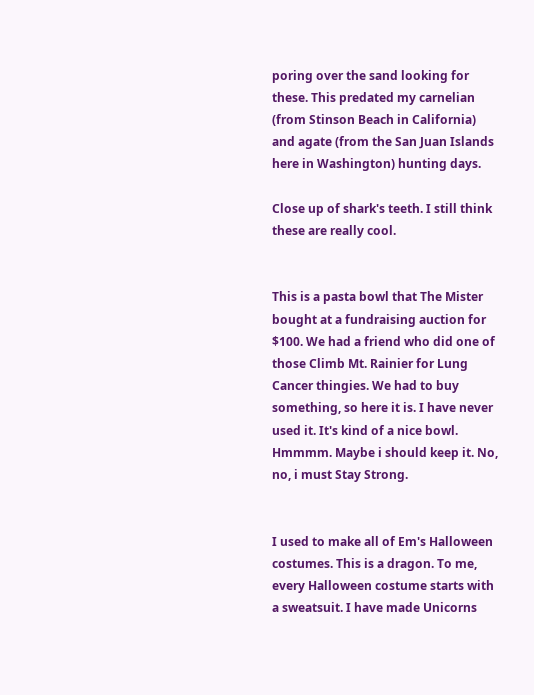poring over the sand looking for these. This predated my carnelian (from Stinson Beach in California) and agate (from the San Juan Islands here in Washington) hunting days.

Close up of shark's teeth. I still think these are really cool.


This is a pasta bowl that The Mister bought at a fundraising auction for $100. We had a friend who did one of those Climb Mt. Rainier for Lung Cancer thingies. We had to buy something, so here it is. I have never used it. It's kind of a nice bowl. Hmmmm. Maybe i should keep it. No, no, i must Stay Strong.


I used to make all of Em's Halloween costumes. This is a dragon. To me, every Halloween costume starts with a sweatsuit. I have made Unicorns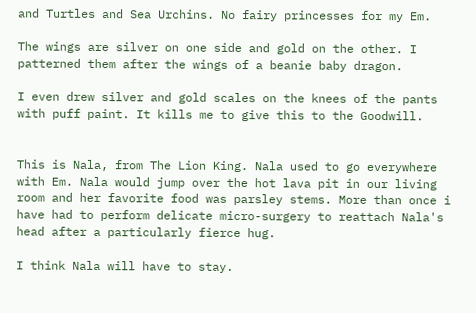and Turtles and Sea Urchins. No fairy princesses for my Em.

The wings are silver on one side and gold on the other. I patterned them after the wings of a beanie baby dragon.

I even drew silver and gold scales on the knees of the pants with puff paint. It kills me to give this to the Goodwill.


This is Nala, from The Lion King. Nala used to go everywhere with Em. Nala would jump over the hot lava pit in our living room and her favorite food was parsley stems. More than once i have had to perform delicate micro-surgery to reattach Nala's head after a particularly fierce hug.

I think Nala will have to stay.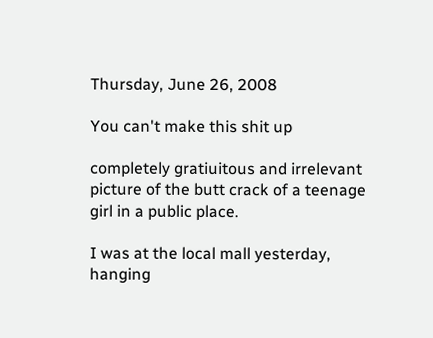Thursday, June 26, 2008

You can't make this shit up

completely gratiuitous and irrelevant picture of the butt crack of a teenage girl in a public place.

I was at the local mall yesterday, hanging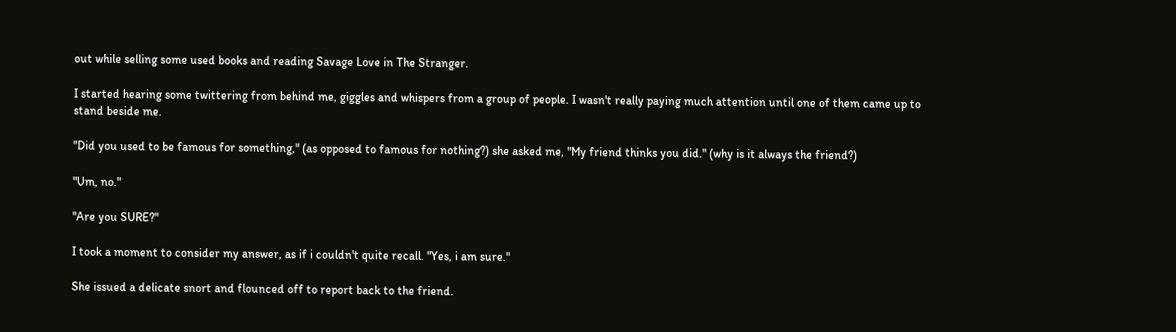out while selling some used books and reading Savage Love in The Stranger.

I started hearing some twittering from behind me, giggles and whispers from a group of people. I wasn't really paying much attention until one of them came up to stand beside me.

"Did you used to be famous for something," (as opposed to famous for nothing?) she asked me, "My friend thinks you did." (why is it always the friend?)

"Um, no."

"Are you SURE?"

I took a moment to consider my answer, as if i couldn't quite recall. "Yes, i am sure."

She issued a delicate snort and flounced off to report back to the friend.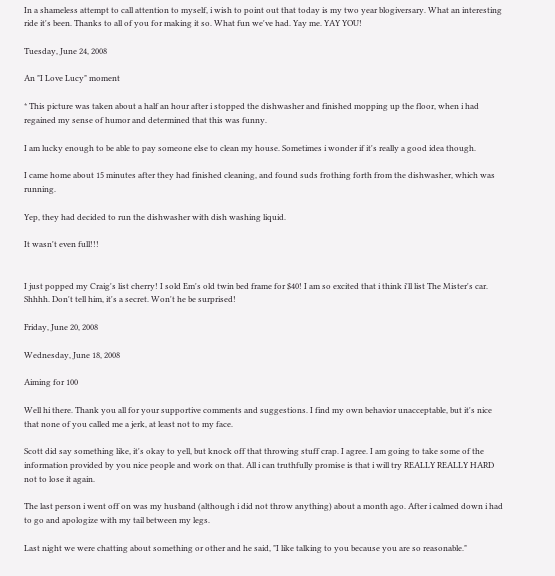In a shameless attempt to call attention to myself, i wish to point out that today is my two year blogiversary. What an interesting ride it's been. Thanks to all of you for making it so. What fun we've had. Yay me. YAY YOU!

Tuesday, June 24, 2008

An "I Love Lucy" moment

* This picture was taken about a half an hour after i stopped the dishwasher and finished mopping up the floor, when i had regained my sense of humor and determined that this was funny.

I am lucky enough to be able to pay someone else to clean my house. Sometimes i wonder if it's really a good idea though.

I came home about 15 minutes after they had finished cleaning, and found suds frothing forth from the dishwasher, which was running.

Yep, they had decided to run the dishwasher with dish washing liquid.

It wasn't even full!!!


I just popped my Craig's list cherry! I sold Em's old twin bed frame for $40! I am so excited that i think i'll list The Mister's car. Shhhh. Don't tell him, it's a secret. Won't he be surprised!

Friday, June 20, 2008

Wednesday, June 18, 2008

Aiming for 100

Well hi there. Thank you all for your supportive comments and suggestions. I find my own behavior unacceptable, but it's nice that none of you called me a jerk, at least not to my face.

Scott did say something like, it's okay to yell, but knock off that throwing stuff crap. I agree. I am going to take some of the information provided by you nice people and work on that. All i can truthfully promise is that i will try REALLY REALLY HARD not to lose it again.

The last person i went off on was my husband (although i did not throw anything) about a month ago. After i calmed down i had to go and apologize with my tail between my legs.

Last night we were chatting about something or other and he said, "I like talking to you because you are so reasonable."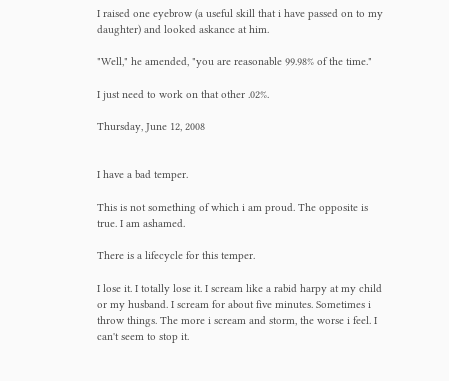I raised one eyebrow (a useful skill that i have passed on to my daughter) and looked askance at him.

"Well," he amended, "you are reasonable 99.98% of the time."

I just need to work on that other .02%.

Thursday, June 12, 2008


I have a bad temper.

This is not something of which i am proud. The opposite is true. I am ashamed.

There is a lifecycle for this temper.

I lose it. I totally lose it. I scream like a rabid harpy at my child or my husband. I scream for about five minutes. Sometimes i throw things. The more i scream and storm, the worse i feel. I can't seem to stop it.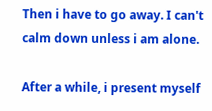Then i have to go away. I can't calm down unless i am alone.

After a while, i present myself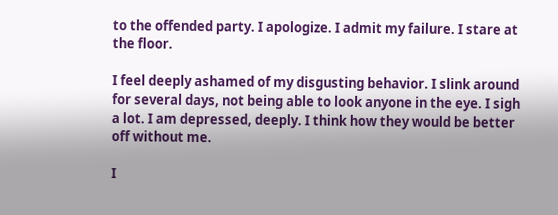to the offended party. I apologize. I admit my failure. I stare at the floor.

I feel deeply ashamed of my disgusting behavior. I slink around for several days, not being able to look anyone in the eye. I sigh a lot. I am depressed, deeply. I think how they would be better off without me.

I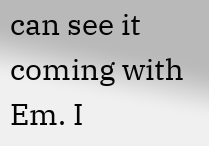can see it coming with Em. I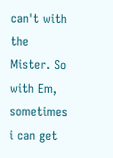can't with the Mister. So with Em, sometimes i can get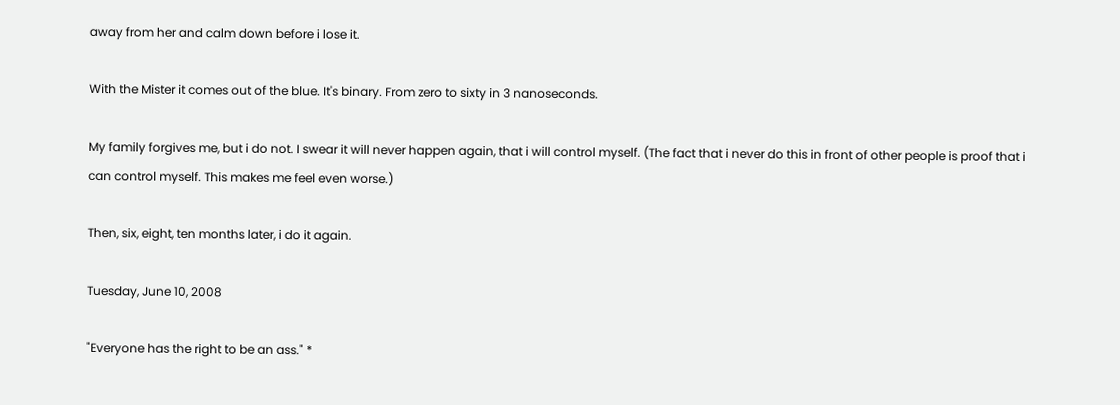away from her and calm down before i lose it.

With the Mister it comes out of the blue. It's binary. From zero to sixty in 3 nanoseconds.

My family forgives me, but i do not. I swear it will never happen again, that i will control myself. (The fact that i never do this in front of other people is proof that i can control myself. This makes me feel even worse.)

Then, six, eight, ten months later, i do it again.

Tuesday, June 10, 2008

"Everyone has the right to be an ass." *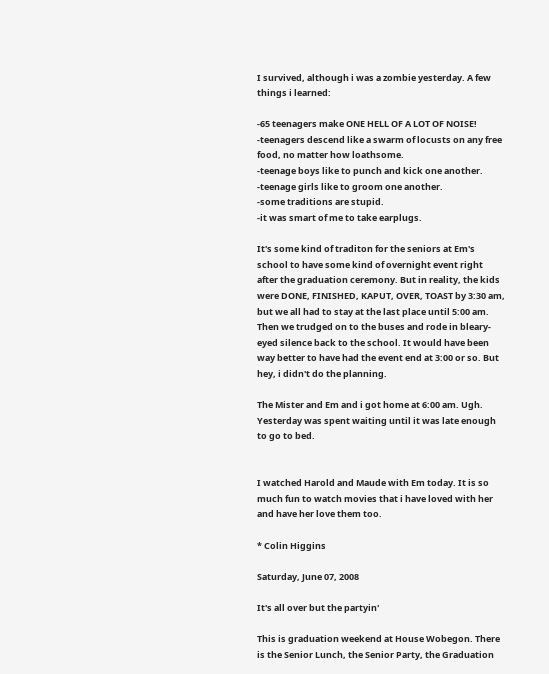I survived, although i was a zombie yesterday. A few things i learned:

-65 teenagers make ONE HELL OF A LOT OF NOISE!
-teenagers descend like a swarm of locusts on any free food, no matter how loathsome.
-teenage boys like to punch and kick one another.
-teenage girls like to groom one another.
-some traditions are stupid.
-it was smart of me to take earplugs.

It's some kind of traditon for the seniors at Em's school to have some kind of overnight event right after the graduation ceremony. But in reality, the kids were DONE, FINISHED, KAPUT, OVER, TOAST by 3:30 am, but we all had to stay at the last place until 5:00 am. Then we trudged on to the buses and rode in bleary-eyed silence back to the school. It would have been way better to have had the event end at 3:00 or so. But hey, i didn't do the planning.

The Mister and Em and i got home at 6:00 am. Ugh. Yesterday was spent waiting until it was late enough to go to bed.


I watched Harold and Maude with Em today. It is so much fun to watch movies that i have loved with her and have her love them too.

* Colin Higgins

Saturday, June 07, 2008

It's all over but the partyin'

This is graduation weekend at House Wobegon. There is the Senior Lunch, the Senior Party, the Graduation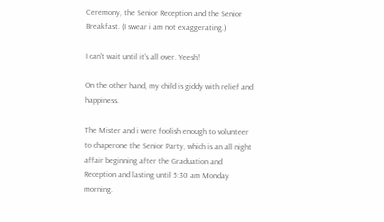Ceremony, the Senior Reception and the Senior Breakfast. (I swear i am not exaggerating.)

I can't wait until it's all over. Yeesh!

On the other hand, my child is giddy with relief and happiness.

The Mister and i were foolish enough to volunteer to chaperone the Senior Party, which is an all night affair beginning after the Graduation and Reception and lasting until 5:30 am Monday morning.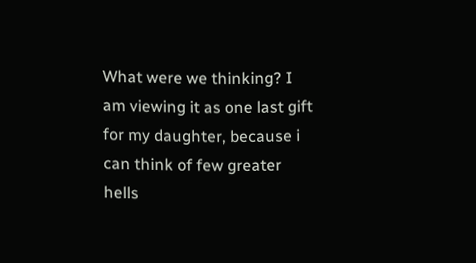What were we thinking? I am viewing it as one last gift for my daughter, because i can think of few greater hells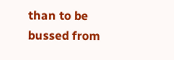than to be bussed from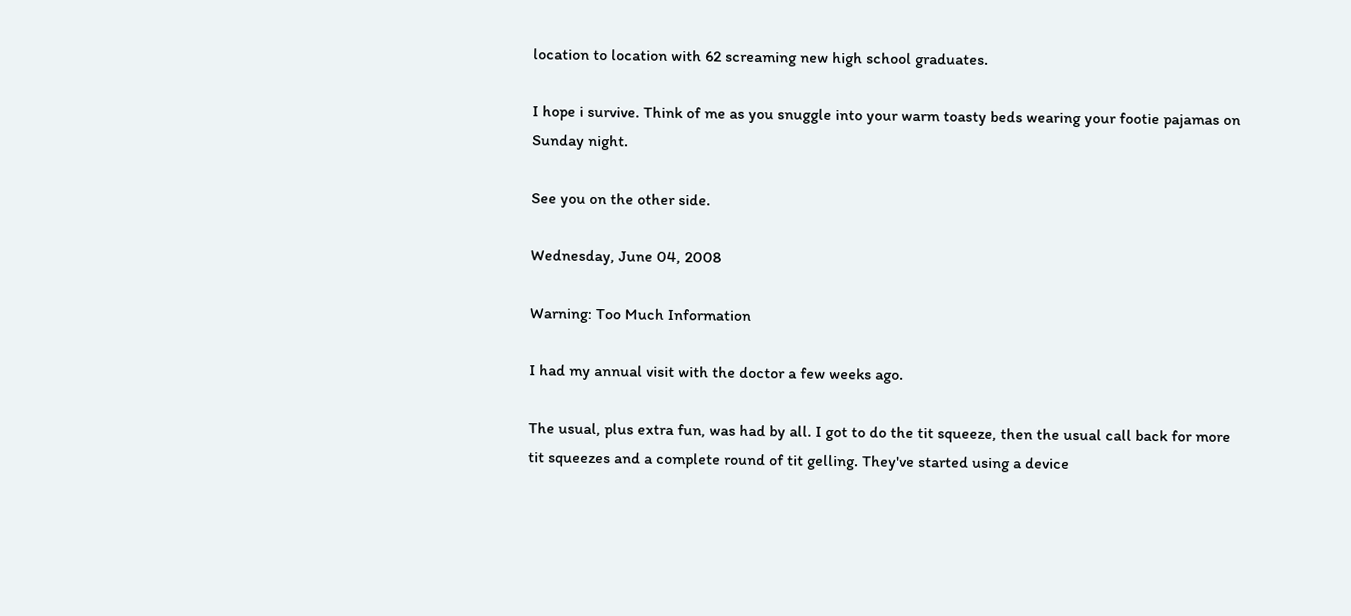location to location with 62 screaming new high school graduates.

I hope i survive. Think of me as you snuggle into your warm toasty beds wearing your footie pajamas on Sunday night.

See you on the other side.

Wednesday, June 04, 2008

Warning: Too Much Information

I had my annual visit with the doctor a few weeks ago.

The usual, plus extra fun, was had by all. I got to do the tit squeeze, then the usual call back for more tit squeezes and a complete round of tit gelling. They've started using a device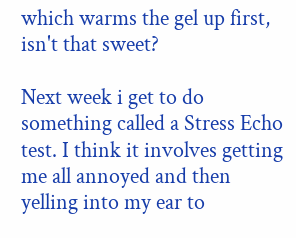which warms the gel up first, isn't that sweet?

Next week i get to do something called a Stress Echo test. I think it involves getting me all annoyed and then yelling into my ear to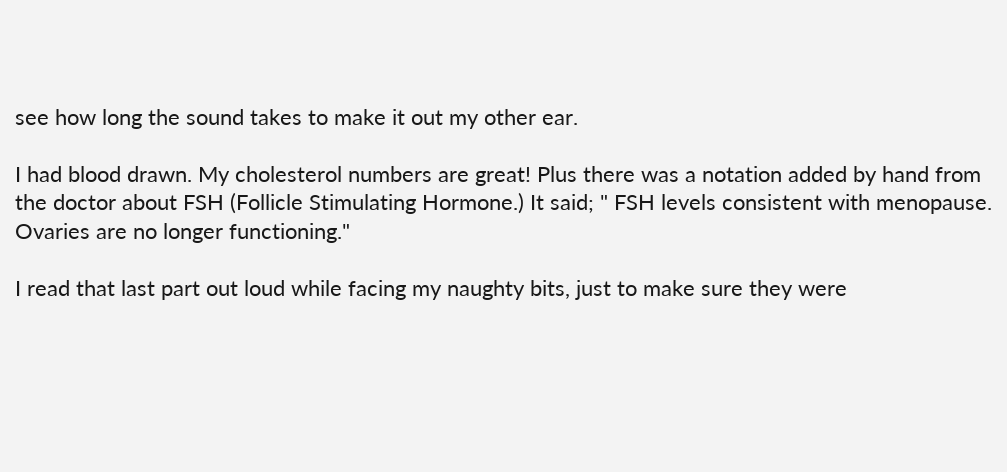see how long the sound takes to make it out my other ear.

I had blood drawn. My cholesterol numbers are great! Plus there was a notation added by hand from the doctor about FSH (Follicle Stimulating Hormone.) It said; " FSH levels consistent with menopause. Ovaries are no longer functioning."

I read that last part out loud while facing my naughty bits, just to make sure they were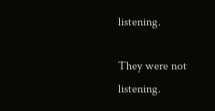listening.

They were not listening.